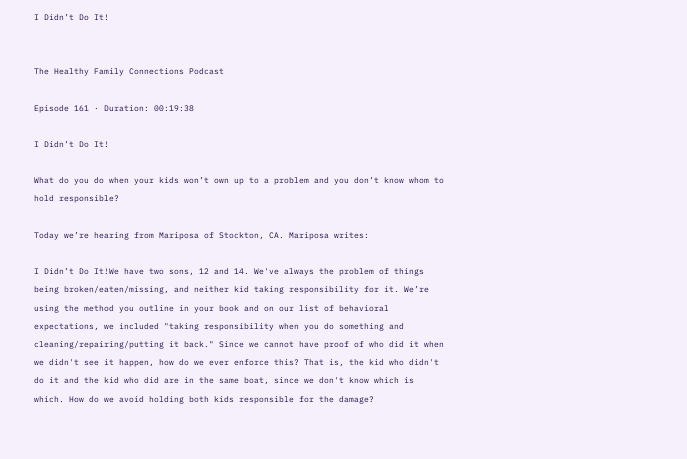I Didn’t Do It!


The Healthy Family Connections Podcast

Episode 161 · Duration: 00:19:38

I Didn’t Do It!

What do you do when your kids won’t own up to a problem and you don’t know whom to hold responsible?

Today we’re hearing from Mariposa of Stockton, CA. Mariposa writes:

I Didn’t Do It!We have two sons, 12 and 14. We've always the problem of things being broken/eaten/missing, and neither kid taking responsibility for it. We’re using the method you outline in your book and on our list of behavioral expectations, we included "taking responsibility when you do something and cleaning/repairing/putting it back." Since we cannot have proof of who did it when we didn't see it happen, how do we ever enforce this? That is, the kid who didn't do it and the kid who did are in the same boat, since we don't know which is which. How do we avoid holding both kids responsible for the damage?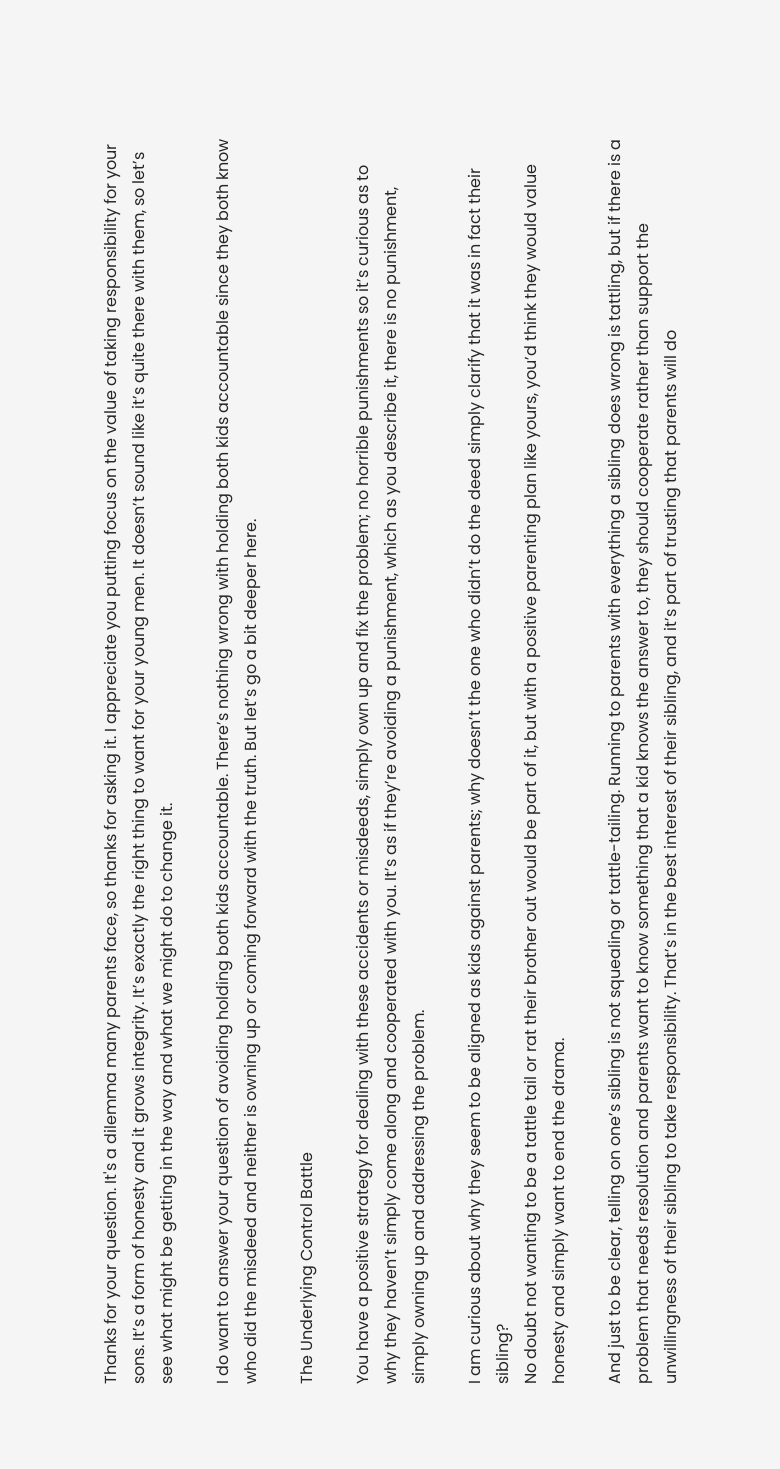Thanks for your question. It's a dilemma many parents face, so thanks for asking it. I appreciate you putting focus on the value of taking responsibility for your sons. It’s a form of honesty and it grows integrity. It’s exactly the right thing to want for your young men. It doesn’t sound like it’s quite there with them, so let’s see what might be getting in the way and what we might do to change it.

I do want to answer your question of avoiding holding both kids accountable. There’s nothing wrong with holding both kids accountable since they both know who did the misdeed and neither is owning up or coming forward with the truth. But let’s go a bit deeper here.

The Underlying Control Battle

You have a positive strategy for dealing with these accidents or misdeeds, simply own up and fix the problem; no horrible punishments so it’s curious as to why they haven’t simply come along and cooperated with you. It’s as if they’re avoiding a punishment, which as you describe it, there is no punishment, simply owning up and addressing the problem.

I am curious about why they seem to be aligned as kids against parents; why doesn’t the one who didn’t do the deed simply clarify that it was in fact their sibling?
No doubt not wanting to be a tattle tail or rat their brother out would be part of it, but with a positive parenting plan like yours, you’d think they would value honesty and simply want to end the drama.

And just to be clear, telling on one’s sibling is not squealing or tattle-tailing. Running to parents with everything a sibling does wrong is tattling, but if there is a problem that needs resolution and parents want to know something that a kid knows the answer to, they should cooperate rather than support the unwillingness of their sibling to take responsibility. That’s in the best interest of their sibling, and it’s part of trusting that parents will do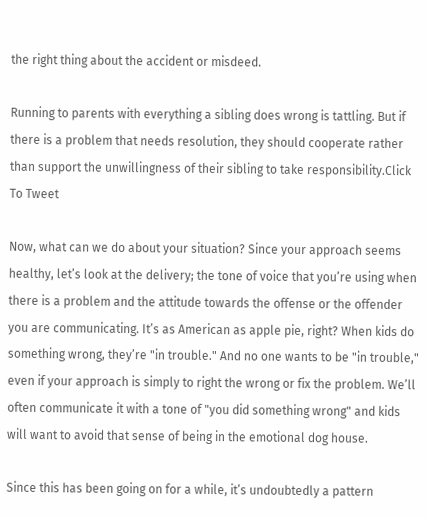the right thing about the accident or misdeed.

Running to parents with everything a sibling does wrong is tattling. But if there is a problem that needs resolution, they should cooperate rather than support the unwillingness of their sibling to take responsibility.Click To Tweet

Now, what can we do about your situation? Since your approach seems healthy, let’s look at the delivery; the tone of voice that you’re using when there is a problem and the attitude towards the offense or the offender you are communicating. It’s as American as apple pie, right? When kids do something wrong, they’re "in trouble." And no one wants to be "in trouble," even if your approach is simply to right the wrong or fix the problem. We’ll often communicate it with a tone of "you did something wrong" and kids will want to avoid that sense of being in the emotional dog house.

Since this has been going on for a while, it’s undoubtedly a pattern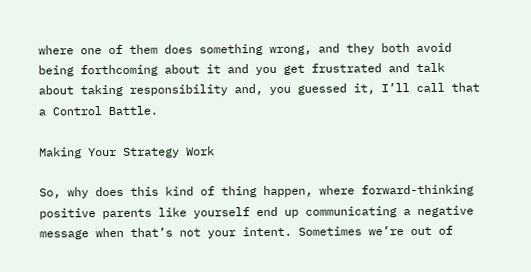where one of them does something wrong, and they both avoid being forthcoming about it and you get frustrated and talk about taking responsibility and, you guessed it, I’ll call that a Control Battle.

Making Your Strategy Work

So, why does this kind of thing happen, where forward-thinking positive parents like yourself end up communicating a negative message when that’s not your intent. Sometimes we’re out of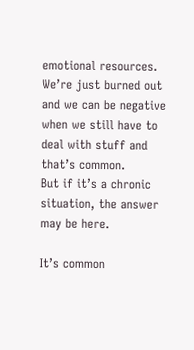emotional resources. We’re just burned out and we can be negative when we still have to deal with stuff and that’s common.
But if it’s a chronic situation, the answer may be here.

It’s common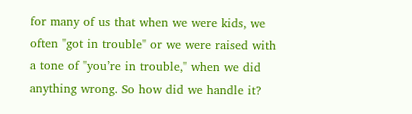for many of us that when we were kids, we often "got in trouble" or we were raised with a tone of "you’re in trouble," when we did anything wrong. So how did we handle it?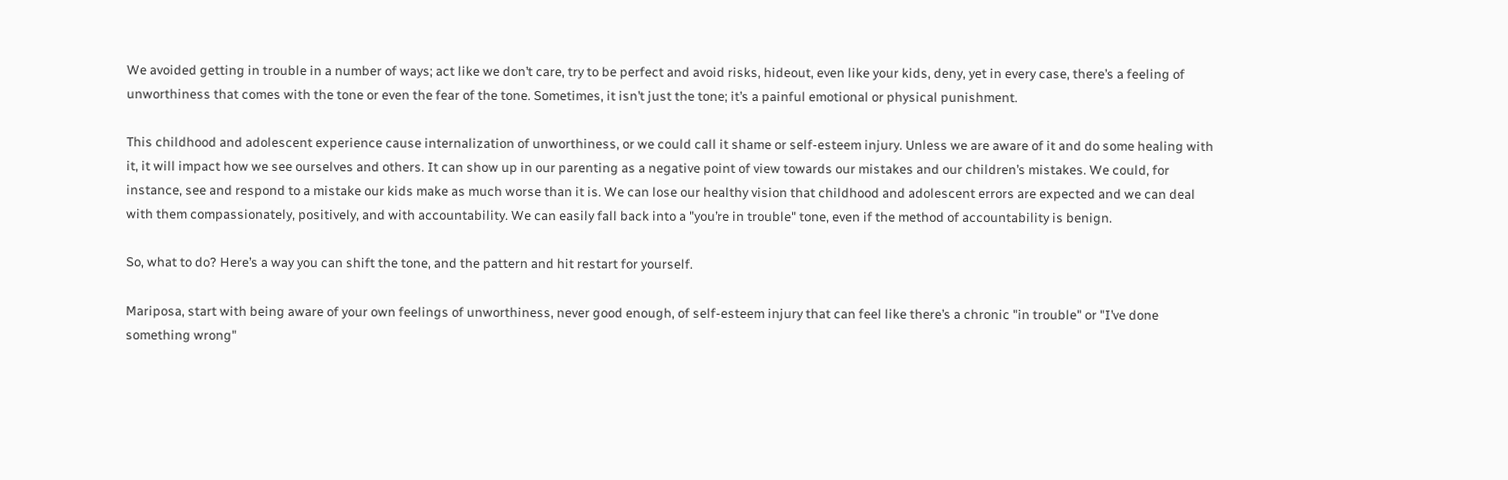We avoided getting in trouble in a number of ways; act like we don’t care, try to be perfect and avoid risks, hideout, even like your kids, deny, yet in every case, there’s a feeling of unworthiness that comes with the tone or even the fear of the tone. Sometimes, it isn’t just the tone; it’s a painful emotional or physical punishment.

This childhood and adolescent experience cause internalization of unworthiness, or we could call it shame or self-esteem injury. Unless we are aware of it and do some healing with it, it will impact how we see ourselves and others. It can show up in our parenting as a negative point of view towards our mistakes and our children’s mistakes. We could, for instance, see and respond to a mistake our kids make as much worse than it is. We can lose our healthy vision that childhood and adolescent errors are expected and we can deal with them compassionately, positively, and with accountability. We can easily fall back into a "you’re in trouble" tone, even if the method of accountability is benign.

So, what to do? Here’s a way you can shift the tone, and the pattern and hit restart for yourself.

Mariposa, start with being aware of your own feelings of unworthiness, never good enough, of self-esteem injury that can feel like there’s a chronic "in trouble" or "I’ve done something wrong"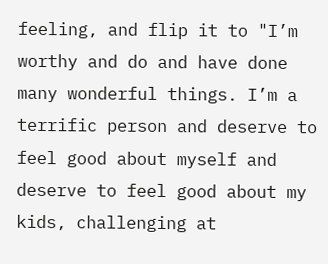feeling, and flip it to "I’m worthy and do and have done many wonderful things. I’m a terrific person and deserve to feel good about myself and deserve to feel good about my kids, challenging at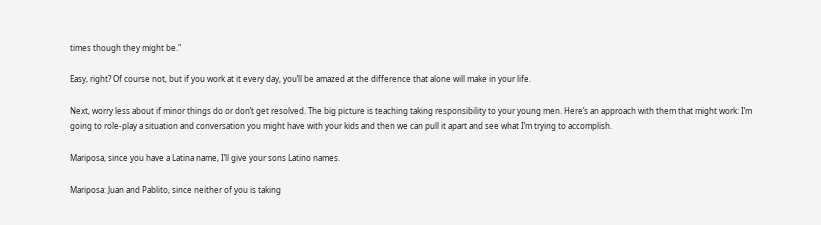times though they might be."

Easy, right? Of course not, but if you work at it every day, you’ll be amazed at the difference that alone will make in your life.

Next, worry less about if minor things do or don’t get resolved. The big picture is teaching taking responsibility to your young men. Here’s an approach with them that might work: I’m going to role-play a situation and conversation you might have with your kids and then we can pull it apart and see what I’m trying to accomplish.

Mariposa, since you have a Latina name, I’ll give your sons Latino names.

Mariposa: Juan and Pablito, since neither of you is taking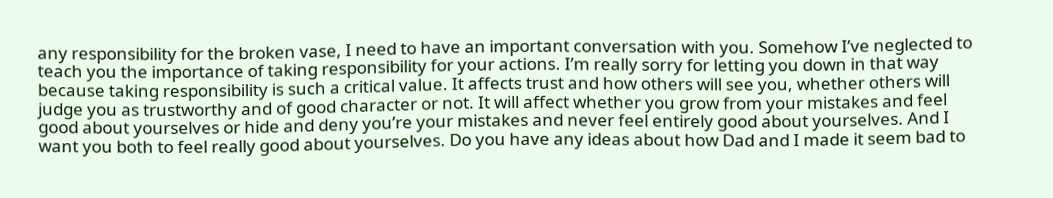any responsibility for the broken vase, I need to have an important conversation with you. Somehow I’ve neglected to teach you the importance of taking responsibility for your actions. I’m really sorry for letting you down in that way because taking responsibility is such a critical value. It affects trust and how others will see you, whether others will judge you as trustworthy and of good character or not. It will affect whether you grow from your mistakes and feel good about yourselves or hide and deny you’re your mistakes and never feel entirely good about yourselves. And I want you both to feel really good about yourselves. Do you have any ideas about how Dad and I made it seem bad to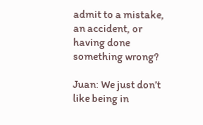admit to a mistake, an accident, or having done something wrong?

Juan: We just don’t like being in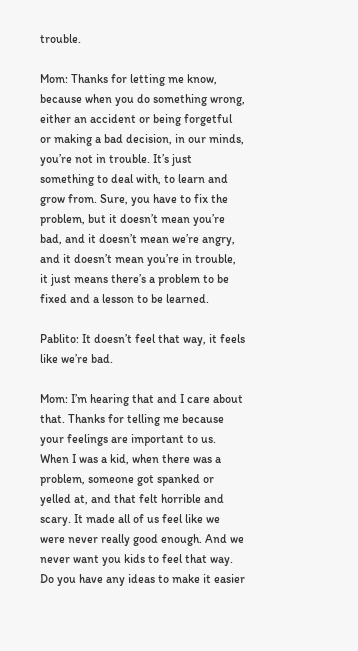trouble.

Mom: Thanks for letting me know, because when you do something wrong, either an accident or being forgetful or making a bad decision, in our minds, you’re not in trouble. It’s just something to deal with, to learn and grow from. Sure, you have to fix the problem, but it doesn’t mean you’re bad, and it doesn’t mean we’re angry, and it doesn’t mean you’re in trouble, it just means there’s a problem to be fixed and a lesson to be learned.

Pablito: It doesn’t feel that way, it feels like we’re bad.

Mom: I’m hearing that and I care about that. Thanks for telling me because your feelings are important to us. When I was a kid, when there was a problem, someone got spanked or yelled at, and that felt horrible and scary. It made all of us feel like we were never really good enough. And we never want you kids to feel that way. Do you have any ideas to make it easier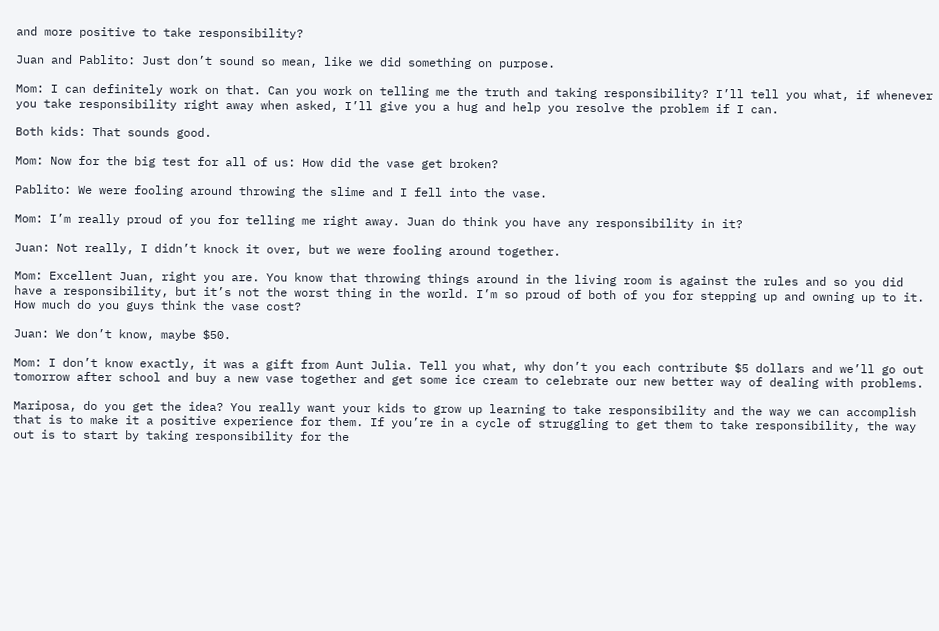and more positive to take responsibility?

Juan and Pablito: Just don’t sound so mean, like we did something on purpose.

Mom: I can definitely work on that. Can you work on telling me the truth and taking responsibility? I’ll tell you what, if whenever you take responsibility right away when asked, I’ll give you a hug and help you resolve the problem if I can.

Both kids: That sounds good.

Mom: Now for the big test for all of us: How did the vase get broken?

Pablito: We were fooling around throwing the slime and I fell into the vase.

Mom: I’m really proud of you for telling me right away. Juan do think you have any responsibility in it?

Juan: Not really, I didn’t knock it over, but we were fooling around together.

Mom: Excellent Juan, right you are. You know that throwing things around in the living room is against the rules and so you did have a responsibility, but it’s not the worst thing in the world. I’m so proud of both of you for stepping up and owning up to it. How much do you guys think the vase cost?

Juan: We don’t know, maybe $50.

Mom: I don’t know exactly, it was a gift from Aunt Julia. Tell you what, why don’t you each contribute $5 dollars and we’ll go out tomorrow after school and buy a new vase together and get some ice cream to celebrate our new better way of dealing with problems.

Mariposa, do you get the idea? You really want your kids to grow up learning to take responsibility and the way we can accomplish that is to make it a positive experience for them. If you’re in a cycle of struggling to get them to take responsibility, the way out is to start by taking responsibility for the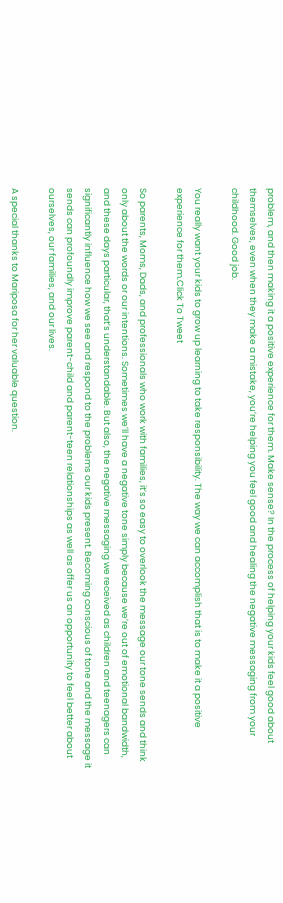problem, and then making it a positive experience for them. Make sense? In the process of helping your kids feel good about themselves, even when they make a mistake, you’re helping you feel good and healing the negative messaging from your childhood. Good job.

You really want your kids to grow up learning to take responsibility. The way we can accomplish that is to make it a positive experience for them.Click To Tweet

So parents, Moms, Dads, and professionals who work with families, it’s so easy to overlook the message our tone sends and think only about the words or our intentions. Sometimes we’ll have a negative tone simply because we’re out of emotional bandwidth, and these days particular, that’s understandable. But also, the negative messaging we received as children and teenagers can significantly influence how we see and respond to the problems our kids present. Becoming conscious of tone and the message it sends can profoundly improve parent-child and parent-teen relationships as well as offer us an opportunity to feel better about ourselves, our families, and our lives.

A special thanks to Mariposa for her valuable question.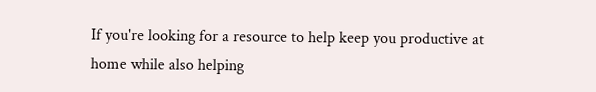If you're looking for a resource to help keep you productive at home while also helping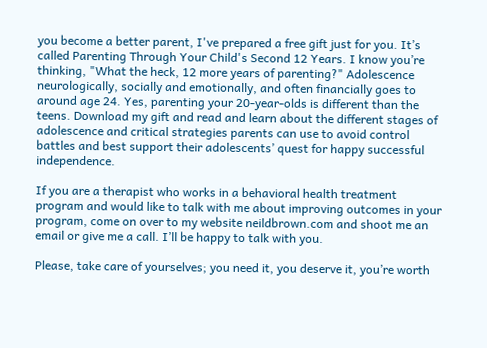you become a better parent, I've prepared a free gift just for you. It’s called Parenting Through Your Child's Second 12 Years. I know you’re thinking, "What the heck, 12 more years of parenting?" Adolescence neurologically, socially and emotionally, and often financially goes to around age 24. Yes, parenting your 20-year-olds is different than the teens. Download my gift and read and learn about the different stages of adolescence and critical strategies parents can use to avoid control battles and best support their adolescents’ quest for happy successful independence.

If you are a therapist who works in a behavioral health treatment program and would like to talk with me about improving outcomes in your program, come on over to my website neildbrown.com and shoot me an email or give me a call. I’ll be happy to talk with you.

Please, take care of yourselves; you need it, you deserve it, you’re worth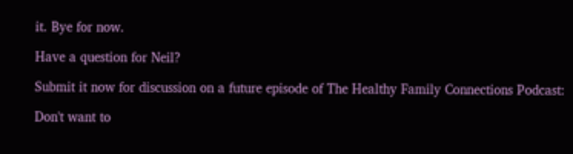it. Bye for now.

Have a question for Neil?

Submit it now for discussion on a future episode of The Healthy Family Connections Podcast:

Don't want to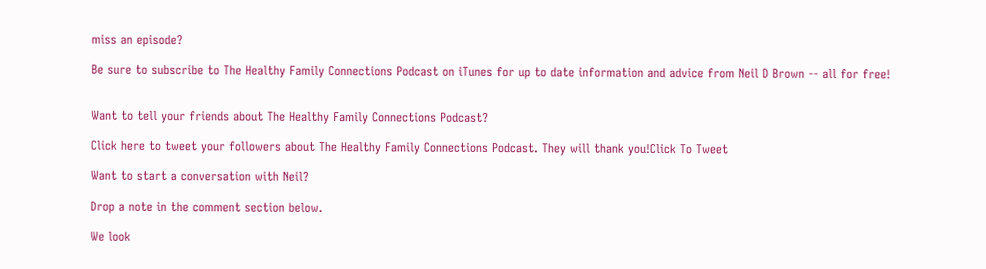miss an episode?

Be sure to subscribe to The Healthy Family Connections Podcast on iTunes for up to date information and advice from Neil D Brown -- all for free!


Want to tell your friends about The Healthy Family Connections Podcast?

Click here to tweet your followers about The Healthy Family Connections Podcast. They will thank you!Click To Tweet

Want to start a conversation with Neil?

Drop a note in the comment section below.

We look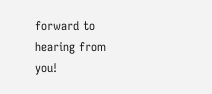forward to hearing from you!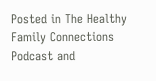Posted in The Healthy Family Connections Podcast and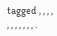tagged , , , , , , , , , , , .